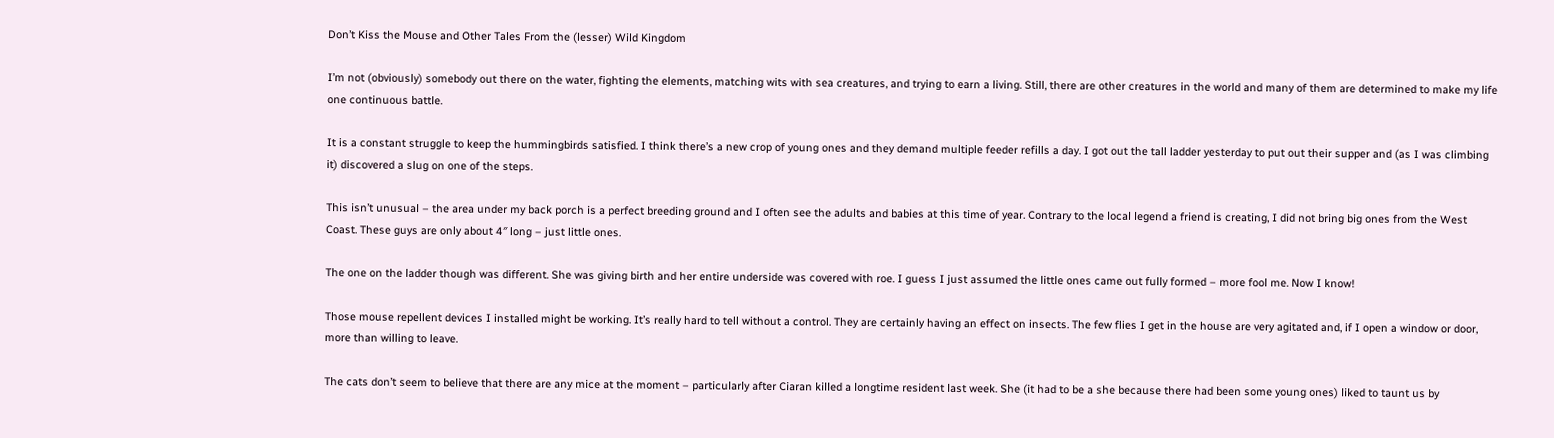Don’t Kiss the Mouse and Other Tales From the (lesser) Wild Kingdom

I’m not (obviously) somebody out there on the water, fighting the elements, matching wits with sea creatures, and trying to earn a living. Still, there are other creatures in the world and many of them are determined to make my life one continuous battle.

It is a constant struggle to keep the hummingbirds satisfied. I think there’s a new crop of young ones and they demand multiple feeder refills a day. I got out the tall ladder yesterday to put out their supper and (as I was climbing it) discovered a slug on one of the steps.

This isn’t unusual – the area under my back porch is a perfect breeding ground and I often see the adults and babies at this time of year. Contrary to the local legend a friend is creating, I did not bring big ones from the West Coast. These guys are only about 4″ long – just little ones.

The one on the ladder though was different. She was giving birth and her entire underside was covered with roe. I guess I just assumed the little ones came out fully formed – more fool me. Now I know!

Those mouse repellent devices I installed might be working. It’s really hard to tell without a control. They are certainly having an effect on insects. The few flies I get in the house are very agitated and, if I open a window or door, more than willing to leave.

The cats don’t seem to believe that there are any mice at the moment – particularly after Ciaran killed a longtime resident last week. She (it had to be a she because there had been some young ones) liked to taunt us by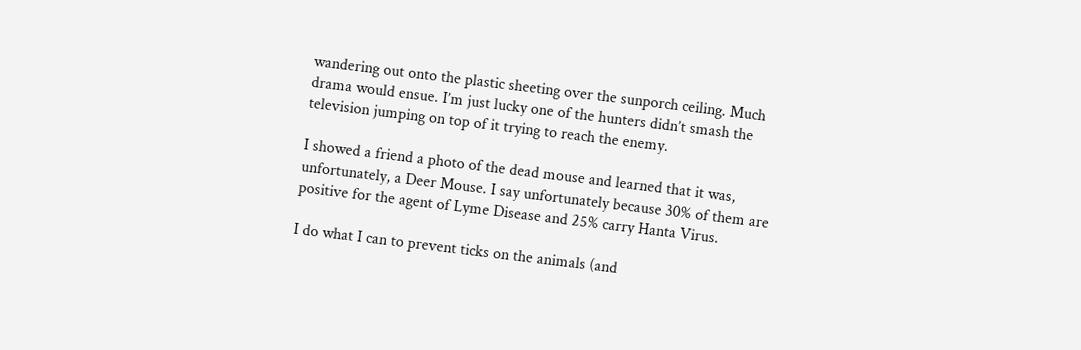wandering out onto the plastic sheeting over the sunporch ceiling. Much drama would ensue. I’m just lucky one of the hunters didn’t smash the television jumping on top of it trying to reach the enemy.

I showed a friend a photo of the dead mouse and learned that it was, unfortunately, a Deer Mouse. I say unfortunately because 30% of them are positive for the agent of Lyme Disease and 25% carry Hanta Virus.

I do what I can to prevent ticks on the animals (and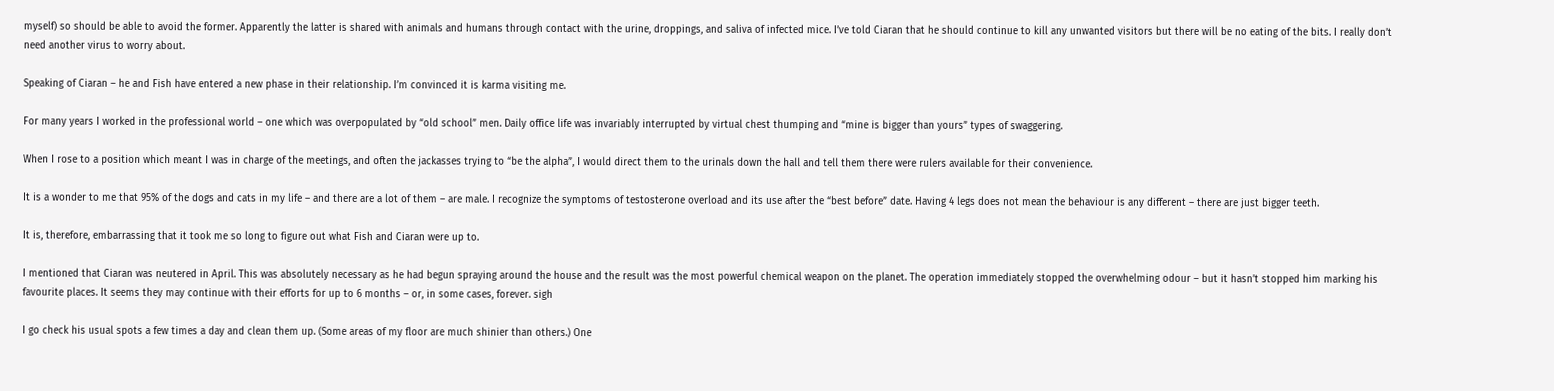myself) so should be able to avoid the former. Apparently the latter is shared with animals and humans through contact with the urine, droppings, and saliva of infected mice. I’ve told Ciaran that he should continue to kill any unwanted visitors but there will be no eating of the bits. I really don’t need another virus to worry about.

Speaking of Ciaran – he and Fish have entered a new phase in their relationship. I’m convinced it is karma visiting me.

For many years I worked in the professional world – one which was overpopulated by “old school” men. Daily office life was invariably interrupted by virtual chest thumping and “mine is bigger than yours” types of swaggering.

When I rose to a position which meant I was in charge of the meetings, and often the jackasses trying to “be the alpha”, I would direct them to the urinals down the hall and tell them there were rulers available for their convenience.

It is a wonder to me that 95% of the dogs and cats in my life – and there are a lot of them – are male. I recognize the symptoms of testosterone overload and its use after the “best before” date. Having 4 legs does not mean the behaviour is any different – there are just bigger teeth.

It is, therefore, embarrassing that it took me so long to figure out what Fish and Ciaran were up to.

I mentioned that Ciaran was neutered in April. This was absolutely necessary as he had begun spraying around the house and the result was the most powerful chemical weapon on the planet. The operation immediately stopped the overwhelming odour – but it hasn’t stopped him marking his favourite places. It seems they may continue with their efforts for up to 6 months – or, in some cases, forever. sigh

I go check his usual spots a few times a day and clean them up. (Some areas of my floor are much shinier than others.) One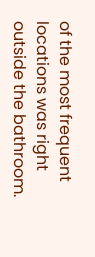of the most frequent locations was right outside the bathroom.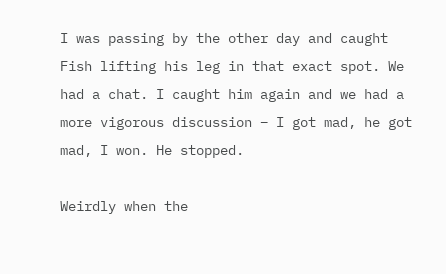I was passing by the other day and caught Fish lifting his leg in that exact spot. We had a chat. I caught him again and we had a more vigorous discussion – I got mad, he got mad, I won. He stopped.

Weirdly when the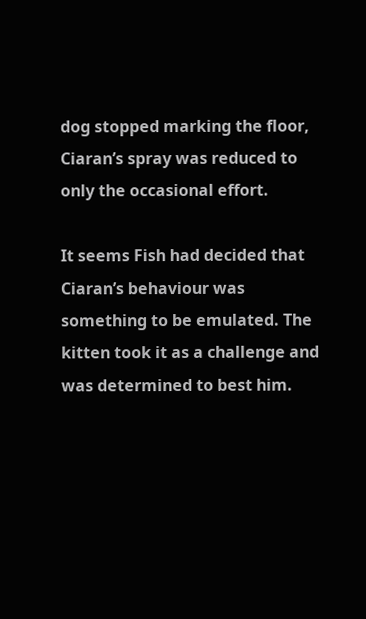dog stopped marking the floor, Ciaran’s spray was reduced to only the occasional effort.

It seems Fish had decided that Ciaran’s behaviour was something to be emulated. The kitten took it as a challenge and was determined to best him.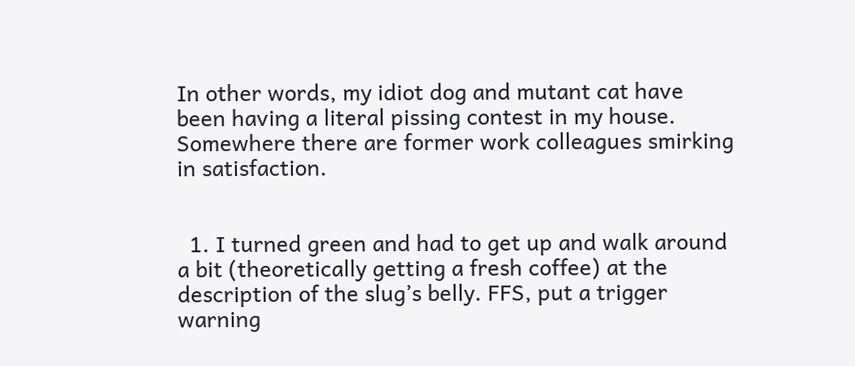In other words, my idiot dog and mutant cat have been having a literal pissing contest in my house. Somewhere there are former work colleagues smirking in satisfaction.


  1. I turned green and had to get up and walk around a bit (theoretically getting a fresh coffee) at the description of the slug’s belly. FFS, put a trigger warning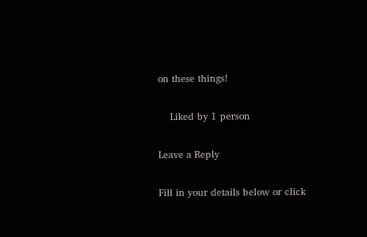on these things!

    Liked by 1 person

Leave a Reply

Fill in your details below or click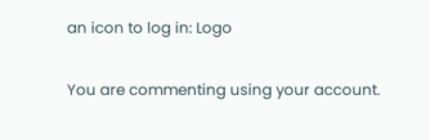an icon to log in: Logo

You are commenting using your account.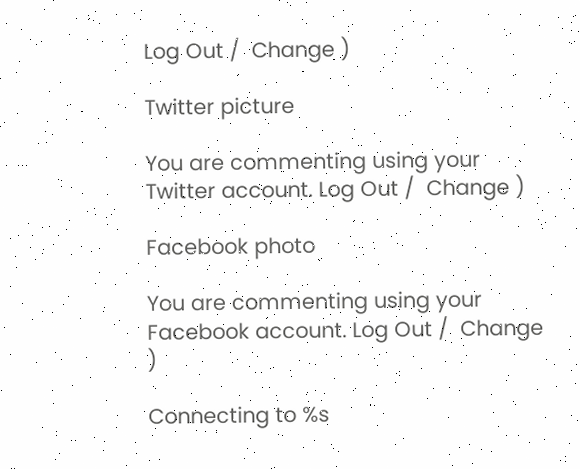Log Out /  Change )

Twitter picture

You are commenting using your Twitter account. Log Out /  Change )

Facebook photo

You are commenting using your Facebook account. Log Out /  Change )

Connecting to %s